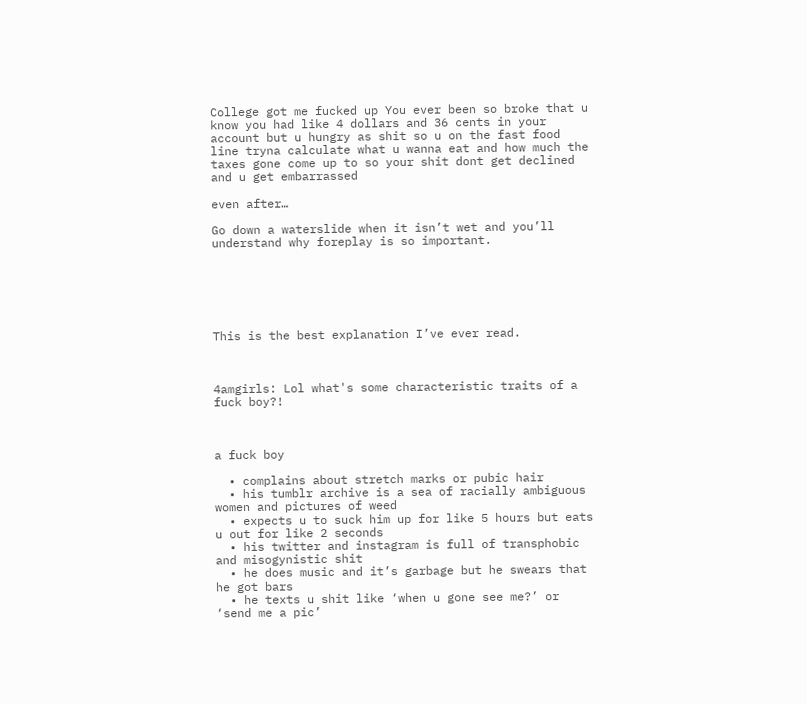College got me fucked up You ever been so broke that u know you had like 4 dollars and 36 cents in your account but u hungry as shit so u on the fast food line tryna calculate what u wanna eat and how much the taxes gone come up to so your shit dont get declined and u get embarrassed

even after…

Go down a waterslide when it isn’t wet and you’ll understand why foreplay is so important.






This is the best explanation I’ve ever read.



4amgirls: Lol what's some characteristic traits of a fuck boy?!



a fuck boy

  • complains about stretch marks or pubic hair
  • his tumblr archive is a sea of racially ambiguous women and pictures of weed
  • expects u to suck him up for like 5 hours but eats u out for like 2 seconds
  • his twitter and instagram is full of transphobic and misogynistic shit
  • he does music and it’s garbage but he swears that he got bars
  • he texts u shit like ‘when u gone see me?’ or ‘send me a pic’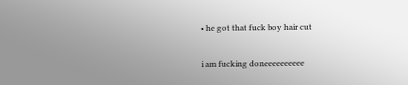• he got that fuck boy hair cut

i am fucking doneeeeeeeeee